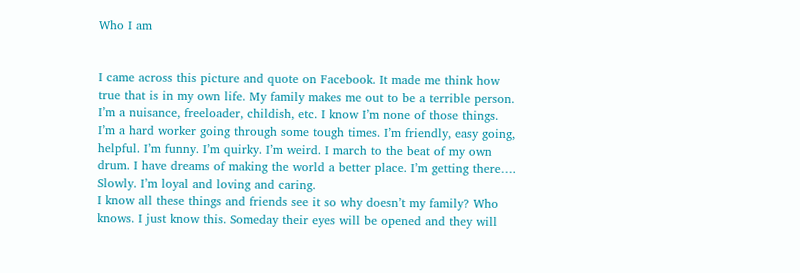Who I am


I came across this picture and quote on Facebook. It made me think how true that is in my own life. My family makes me out to be a terrible person. I’m a nuisance, freeloader, childish, etc. I know I’m none of those things. I’m a hard worker going through some tough times. I’m friendly, easy going, helpful. I’m funny. I’m quirky. I’m weird. I march to the beat of my own drum. I have dreams of making the world a better place. I’m getting there…. Slowly. I’m loyal and loving and caring.
I know all these things and friends see it so why doesn’t my family? Who knows. I just know this. Someday their eyes will be opened and they will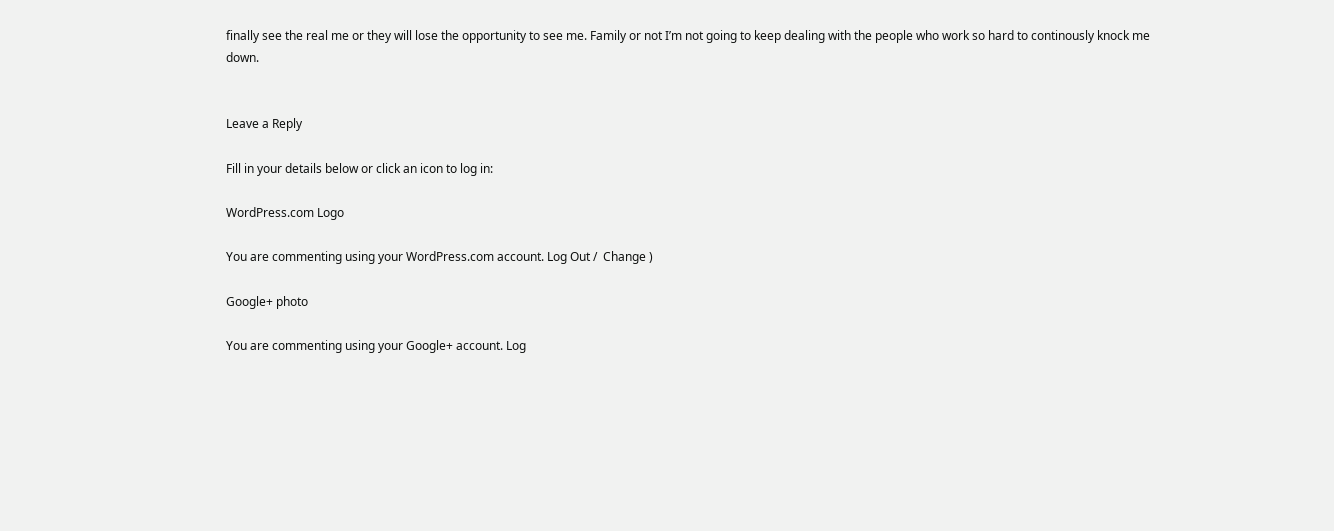finally see the real me or they will lose the opportunity to see me. Family or not I’m not going to keep dealing with the people who work so hard to continously knock me down.


Leave a Reply

Fill in your details below or click an icon to log in:

WordPress.com Logo

You are commenting using your WordPress.com account. Log Out /  Change )

Google+ photo

You are commenting using your Google+ account. Log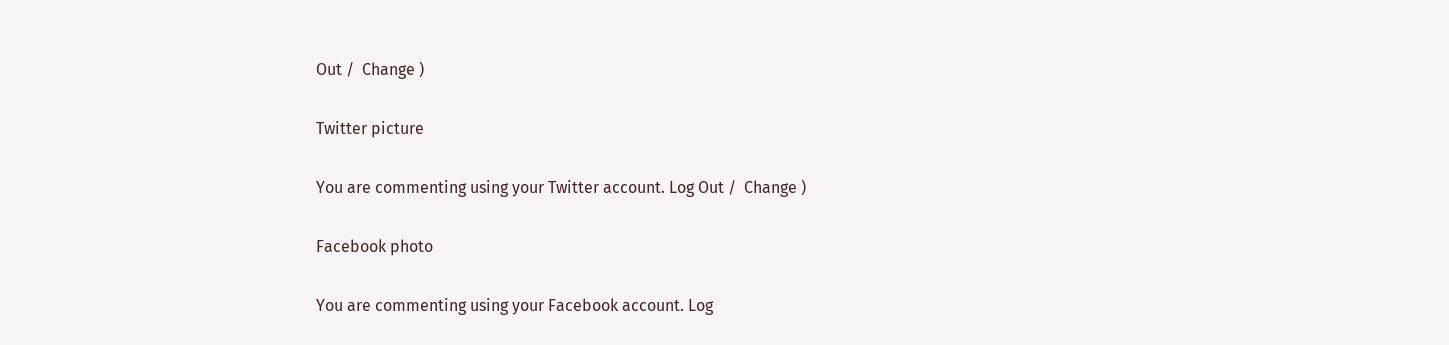Out /  Change )

Twitter picture

You are commenting using your Twitter account. Log Out /  Change )

Facebook photo

You are commenting using your Facebook account. Log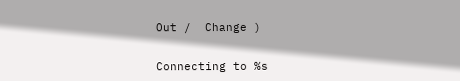Out /  Change )


Connecting to %s